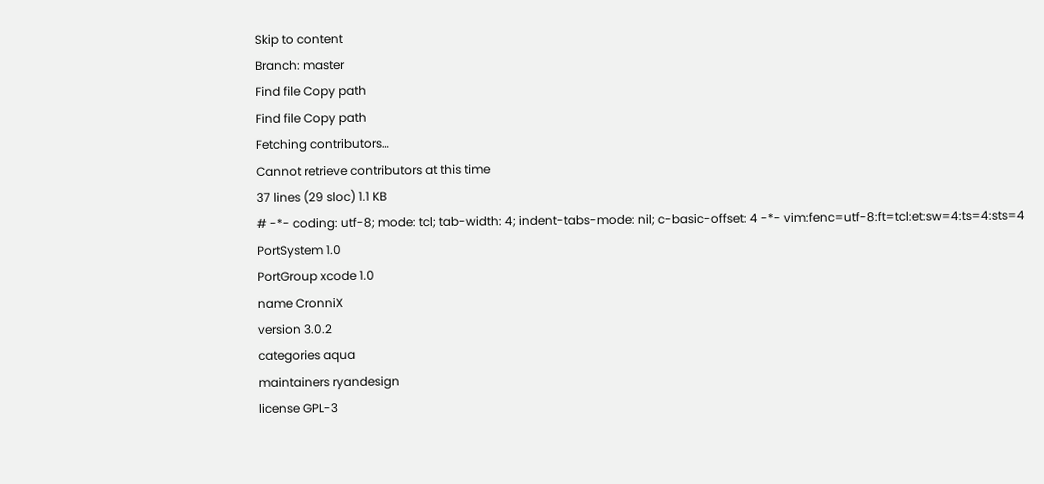Skip to content
Branch: master
Find file Copy path
Find file Copy path
Fetching contributors…
Cannot retrieve contributors at this time
37 lines (29 sloc) 1.1 KB
# -*- coding: utf-8; mode: tcl; tab-width: 4; indent-tabs-mode: nil; c-basic-offset: 4 -*- vim:fenc=utf-8:ft=tcl:et:sw=4:ts=4:sts=4
PortSystem 1.0
PortGroup xcode 1.0
name CronniX
version 3.0.2
categories aqua
maintainers ryandesign
license GPL-3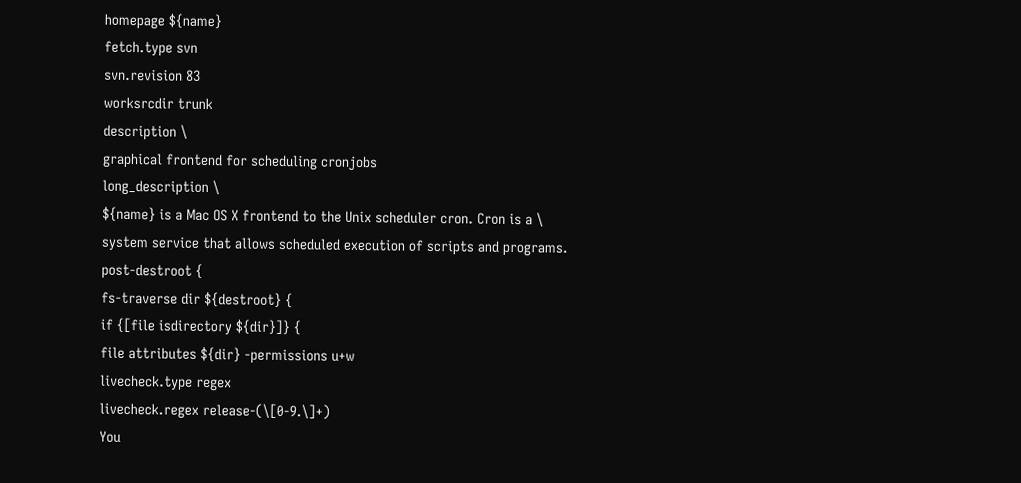homepage ${name}
fetch.type svn
svn.revision 83
worksrcdir trunk
description \
graphical frontend for scheduling cronjobs
long_description \
${name} is a Mac OS X frontend to the Unix scheduler cron. Cron is a \
system service that allows scheduled execution of scripts and programs.
post-destroot {
fs-traverse dir ${destroot} {
if {[file isdirectory ${dir}]} {
file attributes ${dir} -permissions u+w
livecheck.type regex
livecheck.regex release-(\[0-9.\]+)
You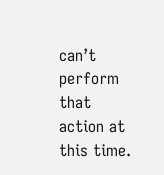can’t perform that action at this time.